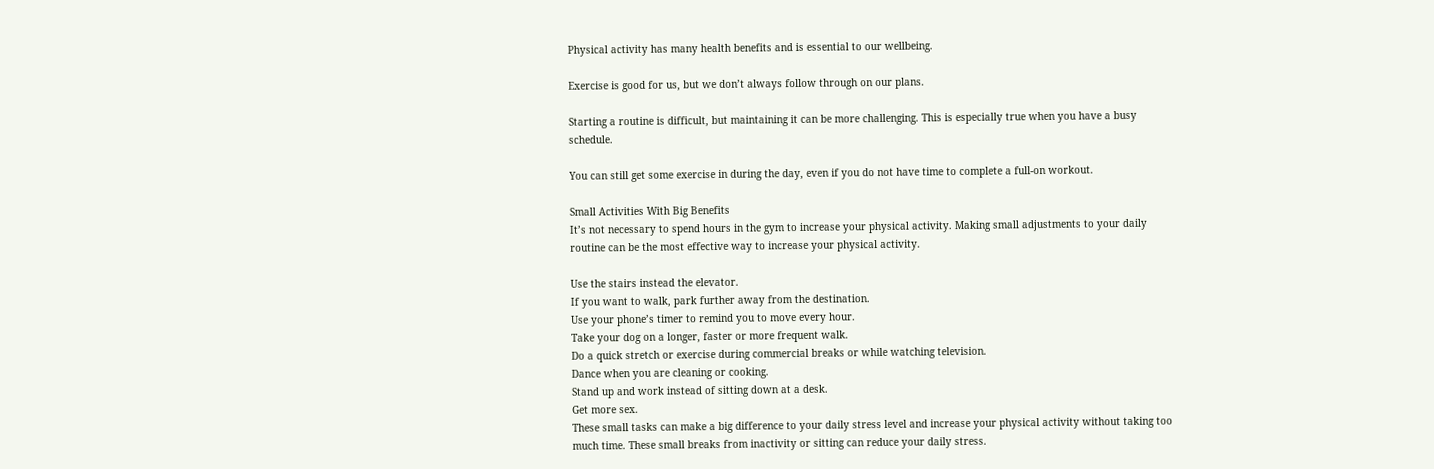Physical activity has many health benefits and is essential to our wellbeing.

Exercise is good for us, but we don’t always follow through on our plans.

Starting a routine is difficult, but maintaining it can be more challenging. This is especially true when you have a busy schedule.

You can still get some exercise in during the day, even if you do not have time to complete a full-on workout.

Small Activities With Big Benefits
It’s not necessary to spend hours in the gym to increase your physical activity. Making small adjustments to your daily routine can be the most effective way to increase your physical activity.

Use the stairs instead the elevator.
If you want to walk, park further away from the destination.
Use your phone’s timer to remind you to move every hour.
Take your dog on a longer, faster or more frequent walk.
Do a quick stretch or exercise during commercial breaks or while watching television.
Dance when you are cleaning or cooking.
Stand up and work instead of sitting down at a desk.
Get more sex.
These small tasks can make a big difference to your daily stress level and increase your physical activity without taking too much time. These small breaks from inactivity or sitting can reduce your daily stress.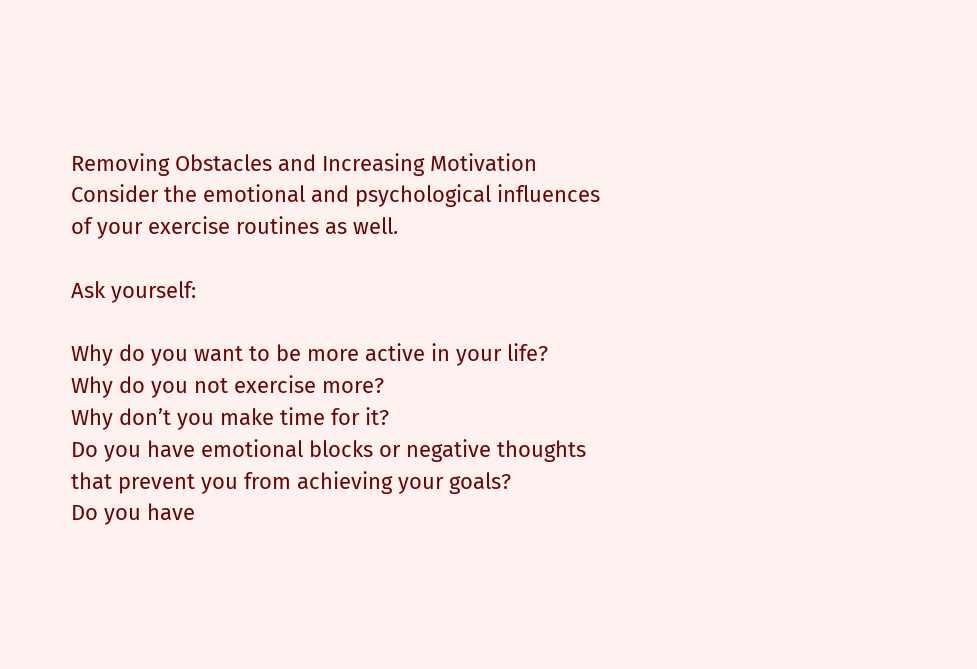Removing Obstacles and Increasing Motivation
Consider the emotional and psychological influences of your exercise routines as well.

Ask yourself:

Why do you want to be more active in your life?
Why do you not exercise more?
Why don’t you make time for it?
Do you have emotional blocks or negative thoughts that prevent you from achieving your goals?
Do you have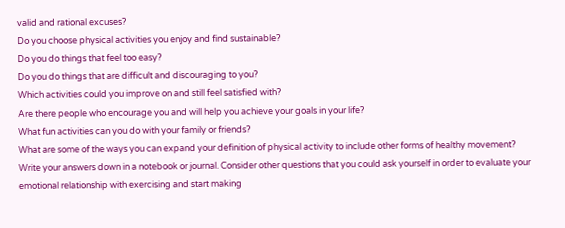valid and rational excuses?
Do you choose physical activities you enjoy and find sustainable?
Do you do things that feel too easy?
Do you do things that are difficult and discouraging to you?
Which activities could you improve on and still feel satisfied with?
Are there people who encourage you and will help you achieve your goals in your life?
What fun activities can you do with your family or friends?
What are some of the ways you can expand your definition of physical activity to include other forms of healthy movement?
Write your answers down in a notebook or journal. Consider other questions that you could ask yourself in order to evaluate your emotional relationship with exercising and start making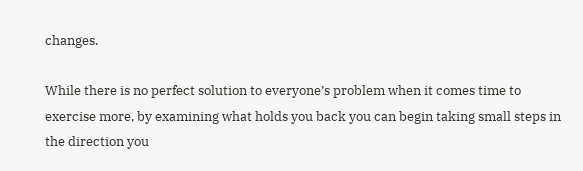changes.

While there is no perfect solution to everyone’s problem when it comes time to exercise more, by examining what holds you back you can begin taking small steps in the direction you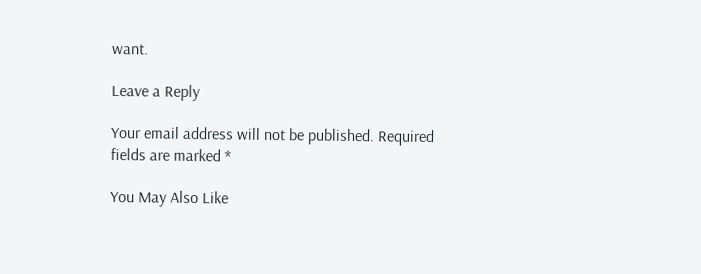want.

Leave a Reply

Your email address will not be published. Required fields are marked *

You May Also Like